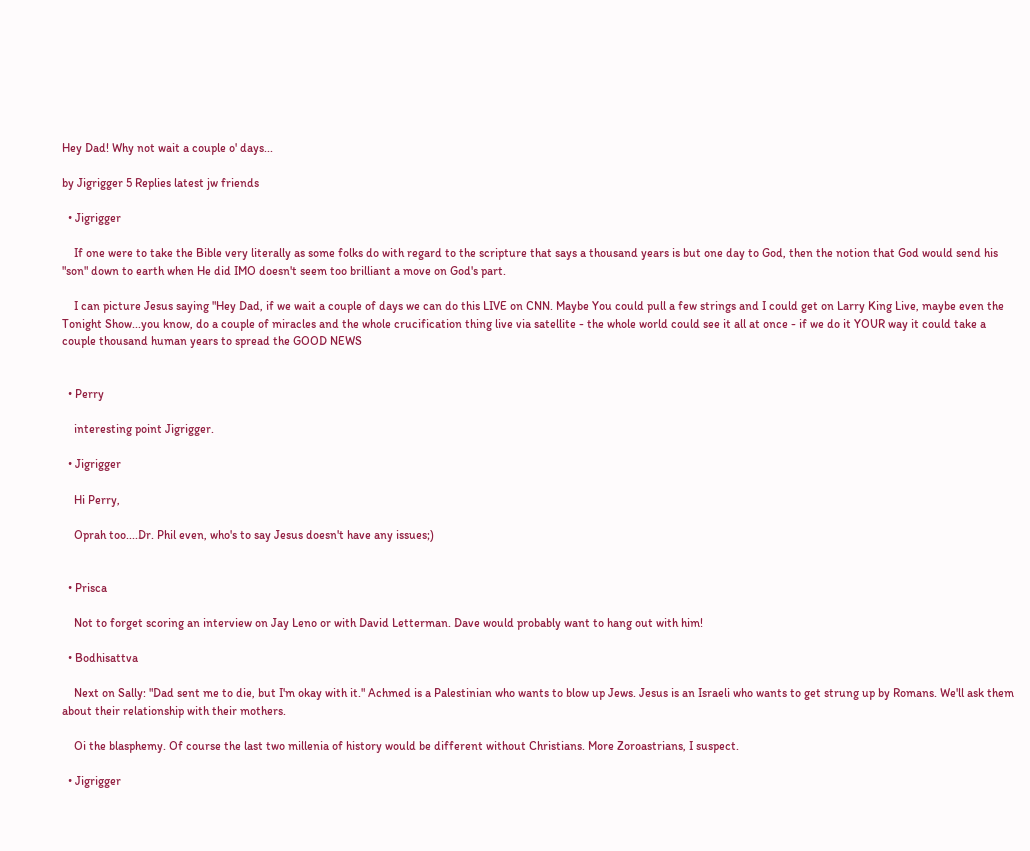Hey Dad! Why not wait a couple o' days...

by Jigrigger 5 Replies latest jw friends

  • Jigrigger

    If one were to take the Bible very literally as some folks do with regard to the scripture that says a thousand years is but one day to God, then the notion that God would send his "son" down to earth when He did IMO doesn't seem too brilliant a move on God's part.

    I can picture Jesus saying "Hey Dad, if we wait a couple of days we can do this LIVE on CNN. Maybe You could pull a few strings and I could get on Larry King Live, maybe even the Tonight Show...you know, do a couple of miracles and the whole crucification thing live via satellite - the whole world could see it all at once - if we do it YOUR way it could take a couple thousand human years to spread the GOOD NEWS


  • Perry

    interesting point Jigrigger.

  • Jigrigger

    Hi Perry,

    Oprah too....Dr. Phil even, who's to say Jesus doesn't have any issues;)


  • Prisca

    Not to forget scoring an interview on Jay Leno or with David Letterman. Dave would probably want to hang out with him!

  • Bodhisattva

    Next on Sally: "Dad sent me to die, but I'm okay with it." Achmed is a Palestinian who wants to blow up Jews. Jesus is an Israeli who wants to get strung up by Romans. We'll ask them about their relationship with their mothers.

    Oi the blasphemy. Of course the last two millenia of history would be different without Christians. More Zoroastrians, I suspect.

  • Jigrigger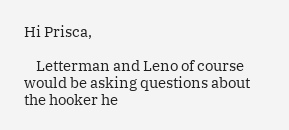Hi Prisca,

    Letterman and Leno of course would be asking questions about the hooker he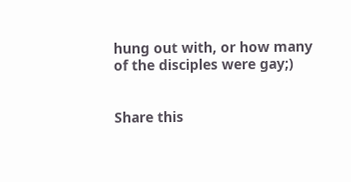hung out with, or how many of the disciples were gay;)


Share this